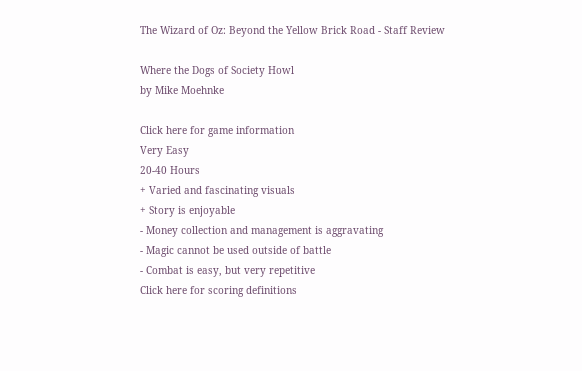The Wizard of Oz: Beyond the Yellow Brick Road - Staff Review

Where the Dogs of Society Howl
by Mike Moehnke

Click here for game information
Very Easy
20-40 Hours
+ Varied and fascinating visuals
+ Story is enjoyable
- Money collection and management is aggravating
- Magic cannot be used outside of battle
- Combat is easy, but very repetitive
Click here for scoring definitions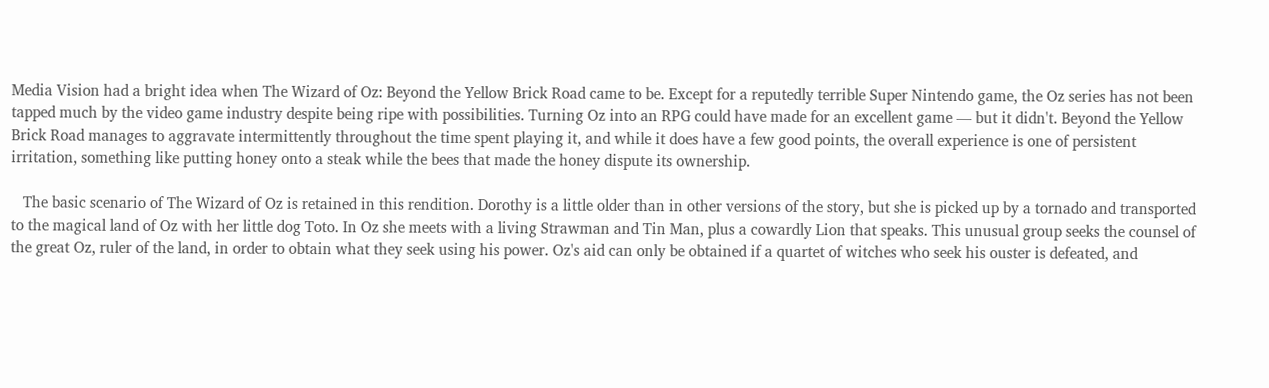Media Vision had a bright idea when The Wizard of Oz: Beyond the Yellow Brick Road came to be. Except for a reputedly terrible Super Nintendo game, the Oz series has not been tapped much by the video game industry despite being ripe with possibilities. Turning Oz into an RPG could have made for an excellent game — but it didn't. Beyond the Yellow Brick Road manages to aggravate intermittently throughout the time spent playing it, and while it does have a few good points, the overall experience is one of persistent irritation, something like putting honey onto a steak while the bees that made the honey dispute its ownership.

   The basic scenario of The Wizard of Oz is retained in this rendition. Dorothy is a little older than in other versions of the story, but she is picked up by a tornado and transported to the magical land of Oz with her little dog Toto. In Oz she meets with a living Strawman and Tin Man, plus a cowardly Lion that speaks. This unusual group seeks the counsel of the great Oz, ruler of the land, in order to obtain what they seek using his power. Oz's aid can only be obtained if a quartet of witches who seek his ouster is defeated, and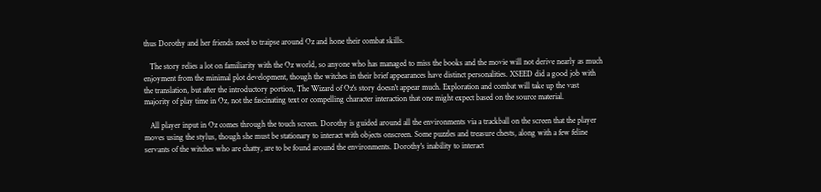thus Dorothy and her friends need to traipse around Oz and hone their combat skills.

   The story relies a lot on familiarity with the Oz world, so anyone who has managed to miss the books and the movie will not derive nearly as much enjoyment from the minimal plot development, though the witches in their brief appearances have distinct personalities. XSEED did a good job with the translation, but after the introductory portion, The Wizard of Oz's story doesn't appear much. Exploration and combat will take up the vast majority of play time in Oz, not the fascinating text or compelling character interaction that one might expect based on the source material.

   All player input in Oz comes through the touch screen. Dorothy is guided around all the environments via a trackball on the screen that the player moves using the stylus, though she must be stationary to interact with objects onscreen. Some puzzles and treasure chests, along with a few feline servants of the witches who are chatty, are to be found around the environments. Dorothy's inability to interact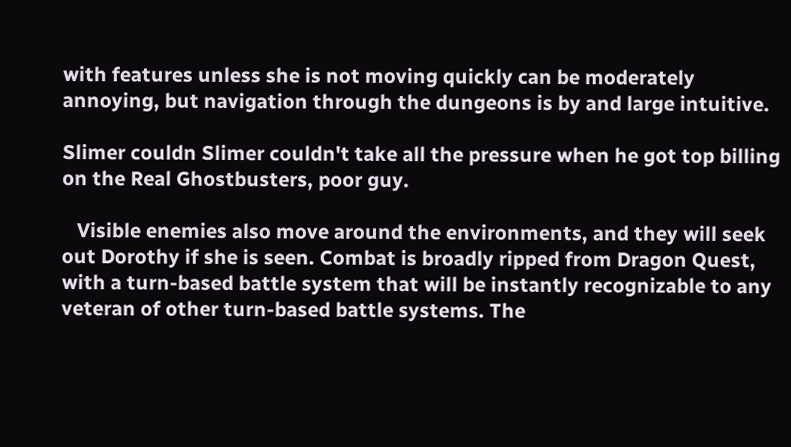with features unless she is not moving quickly can be moderately annoying, but navigation through the dungeons is by and large intuitive.

Slimer couldn Slimer couldn't take all the pressure when he got top billing on the Real Ghostbusters, poor guy.

   Visible enemies also move around the environments, and they will seek out Dorothy if she is seen. Combat is broadly ripped from Dragon Quest, with a turn-based battle system that will be instantly recognizable to any veteran of other turn-based battle systems. The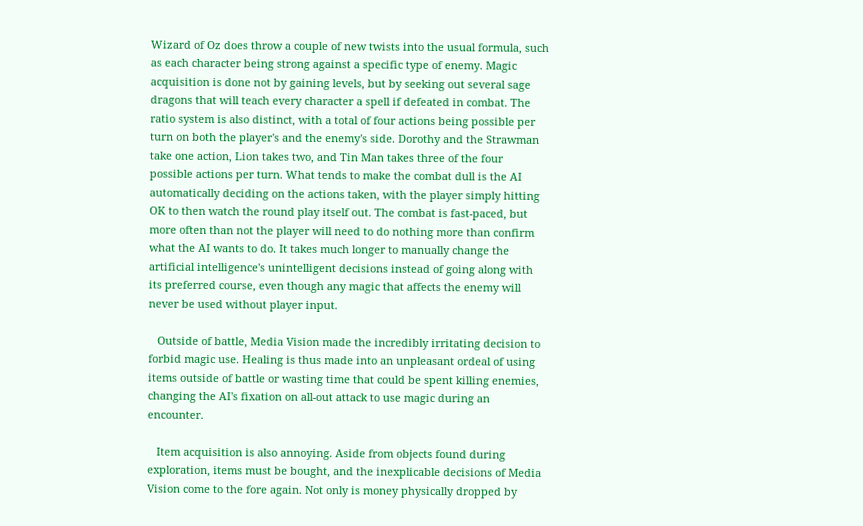Wizard of Oz does throw a couple of new twists into the usual formula, such as each character being strong against a specific type of enemy. Magic acquisition is done not by gaining levels, but by seeking out several sage dragons that will teach every character a spell if defeated in combat. The ratio system is also distinct, with a total of four actions being possible per turn on both the player's and the enemy's side. Dorothy and the Strawman take one action, Lion takes two, and Tin Man takes three of the four possible actions per turn. What tends to make the combat dull is the AI automatically deciding on the actions taken, with the player simply hitting OK to then watch the round play itself out. The combat is fast-paced, but more often than not the player will need to do nothing more than confirm what the AI wants to do. It takes much longer to manually change the artificial intelligence's unintelligent decisions instead of going along with its preferred course, even though any magic that affects the enemy will never be used without player input.

   Outside of battle, Media Vision made the incredibly irritating decision to forbid magic use. Healing is thus made into an unpleasant ordeal of using items outside of battle or wasting time that could be spent killing enemies, changing the AI's fixation on all-out attack to use magic during an encounter.

   Item acquisition is also annoying. Aside from objects found during exploration, items must be bought, and the inexplicable decisions of Media Vision come to the fore again. Not only is money physically dropped by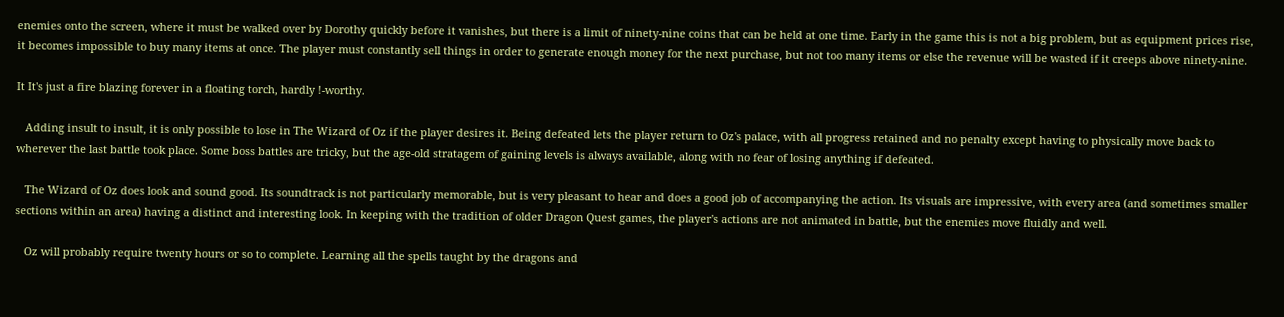enemies onto the screen, where it must be walked over by Dorothy quickly before it vanishes, but there is a limit of ninety-nine coins that can be held at one time. Early in the game this is not a big problem, but as equipment prices rise, it becomes impossible to buy many items at once. The player must constantly sell things in order to generate enough money for the next purchase, but not too many items or else the revenue will be wasted if it creeps above ninety-nine.

It It's just a fire blazing forever in a floating torch, hardly !-worthy.

   Adding insult to insult, it is only possible to lose in The Wizard of Oz if the player desires it. Being defeated lets the player return to Oz's palace, with all progress retained and no penalty except having to physically move back to wherever the last battle took place. Some boss battles are tricky, but the age-old stratagem of gaining levels is always available, along with no fear of losing anything if defeated.

   The Wizard of Oz does look and sound good. Its soundtrack is not particularly memorable, but is very pleasant to hear and does a good job of accompanying the action. Its visuals are impressive, with every area (and sometimes smaller sections within an area) having a distinct and interesting look. In keeping with the tradition of older Dragon Quest games, the player's actions are not animated in battle, but the enemies move fluidly and well.

   Oz will probably require twenty hours or so to complete. Learning all the spells taught by the dragons and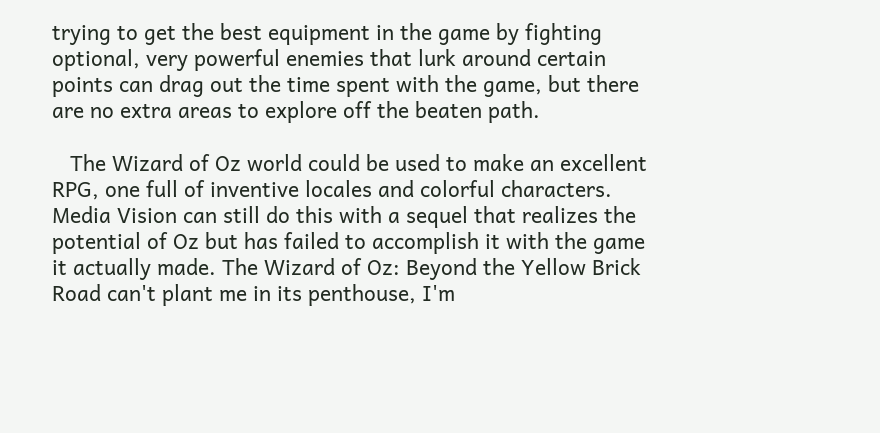trying to get the best equipment in the game by fighting optional, very powerful enemies that lurk around certain points can drag out the time spent with the game, but there are no extra areas to explore off the beaten path.

   The Wizard of Oz world could be used to make an excellent RPG, one full of inventive locales and colorful characters. Media Vision can still do this with a sequel that realizes the potential of Oz but has failed to accomplish it with the game it actually made. The Wizard of Oz: Beyond the Yellow Brick Road can't plant me in its penthouse, I'm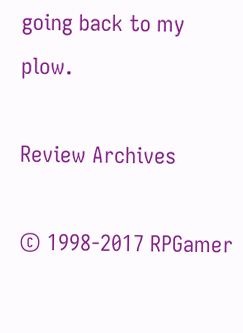going back to my plow.

Review Archives

© 1998-2017 RPGamer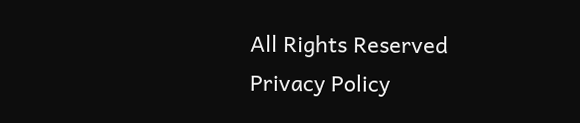All Rights Reserved
Privacy Policy